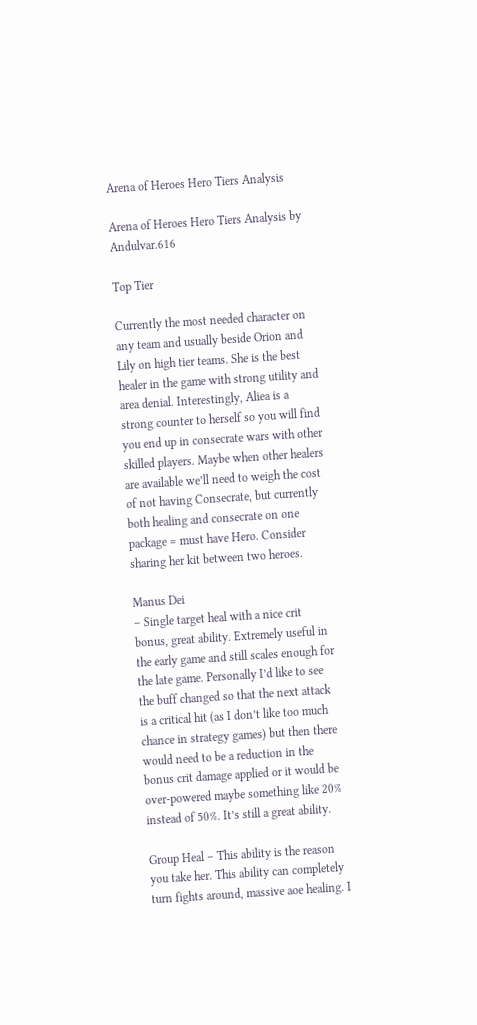Arena of Heroes Hero Tiers Analysis

Arena of Heroes Hero Tiers Analysis by Andulvar.616

Top Tier

Currently the most needed character on any team and usually beside Orion and Lily on high tier teams. She is the best healer in the game with strong utility and area denial. Interestingly, Aliea is a strong counter to herself so you will find you end up in consecrate wars with other skilled players. Maybe when other healers are available we’ll need to weigh the cost of not having Consecrate, but currently both healing and consecrate on one package = must have Hero. Consider sharing her kit between two heroes.

Manus Dei
– Single target heal with a nice crit bonus, great ability. Extremely useful in the early game and still scales enough for the late game. Personally I’d like to see the buff changed so that the next attack is a critical hit (as I don’t like too much chance in strategy games) but then there would need to be a reduction in the bonus crit damage applied or it would be over-powered maybe something like 20% instead of 50%. It’s still a great ability.

Group Heal – This ability is the reason you take her. This ability can completely turn fights around, massive aoe healing. I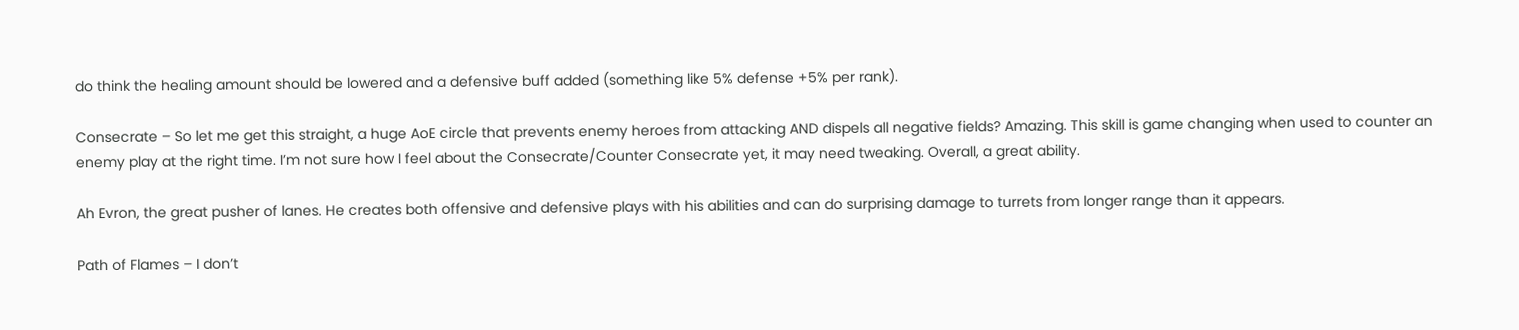do think the healing amount should be lowered and a defensive buff added (something like 5% defense +5% per rank).

Consecrate – So let me get this straight, a huge AoE circle that prevents enemy heroes from attacking AND dispels all negative fields? Amazing. This skill is game changing when used to counter an enemy play at the right time. I’m not sure how I feel about the Consecrate/Counter Consecrate yet, it may need tweaking. Overall, a great ability.

Ah Evron, the great pusher of lanes. He creates both offensive and defensive plays with his abilities and can do surprising damage to turrets from longer range than it appears.

Path of Flames – I don’t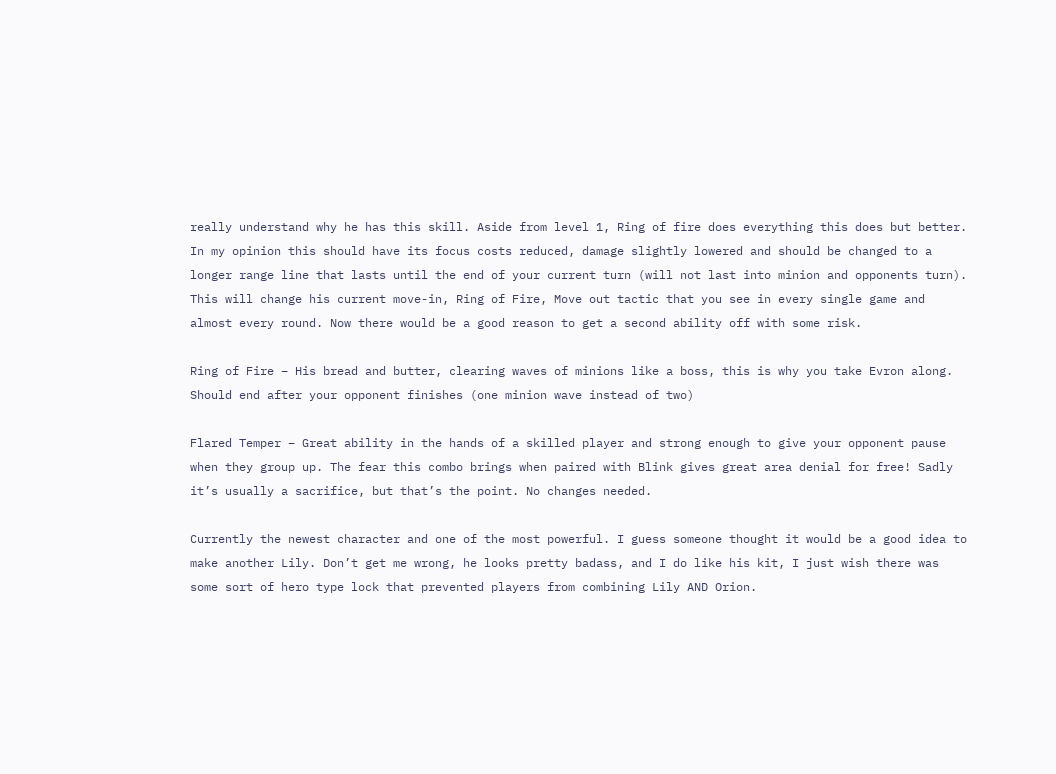really understand why he has this skill. Aside from level 1, Ring of fire does everything this does but better. In my opinion this should have its focus costs reduced, damage slightly lowered and should be changed to a longer range line that lasts until the end of your current turn (will not last into minion and opponents turn). This will change his current move-in, Ring of Fire, Move out tactic that you see in every single game and almost every round. Now there would be a good reason to get a second ability off with some risk.

Ring of Fire – His bread and butter, clearing waves of minions like a boss, this is why you take Evron along. Should end after your opponent finishes (one minion wave instead of two)

Flared Temper – Great ability in the hands of a skilled player and strong enough to give your opponent pause when they group up. The fear this combo brings when paired with Blink gives great area denial for free! Sadly it’s usually a sacrifice, but that’s the point. No changes needed.

Currently the newest character and one of the most powerful. I guess someone thought it would be a good idea to make another Lily. Don’t get me wrong, he looks pretty badass, and I do like his kit, I just wish there was some sort of hero type lock that prevented players from combining Lily AND Orion.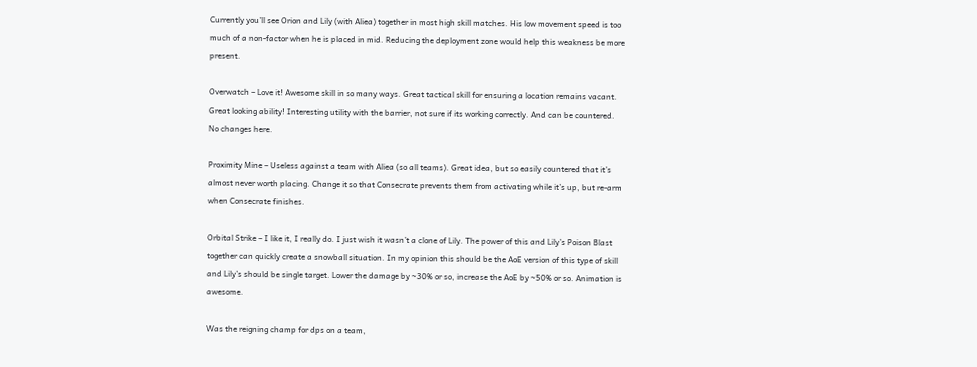Currently you’ll see Orion and Lily (with Aliea) together in most high skill matches. His low movement speed is too much of a non-factor when he is placed in mid. Reducing the deployment zone would help this weakness be more present.

Overwatch – Love it! Awesome skill in so many ways. Great tactical skill for ensuring a location remains vacant. Great looking ability! Interesting utility with the barrier, not sure if its working correctly. And can be countered. No changes here.

Proximity Mine – Useless against a team with Aliea (so all teams). Great idea, but so easily countered that it’s almost never worth placing. Change it so that Consecrate prevents them from activating while it’s up, but re-arm when Consecrate finishes.

Orbital Strike – I like it, I really do. I just wish it wasn’t a clone of Lily. The power of this and Lily’s Poison Blast together can quickly create a snowball situation. In my opinion this should be the AoE version of this type of skill and Lily’s should be single target. Lower the damage by ~30% or so, increase the AoE by ~50% or so. Animation is awesome.

Was the reigning champ for dps on a team,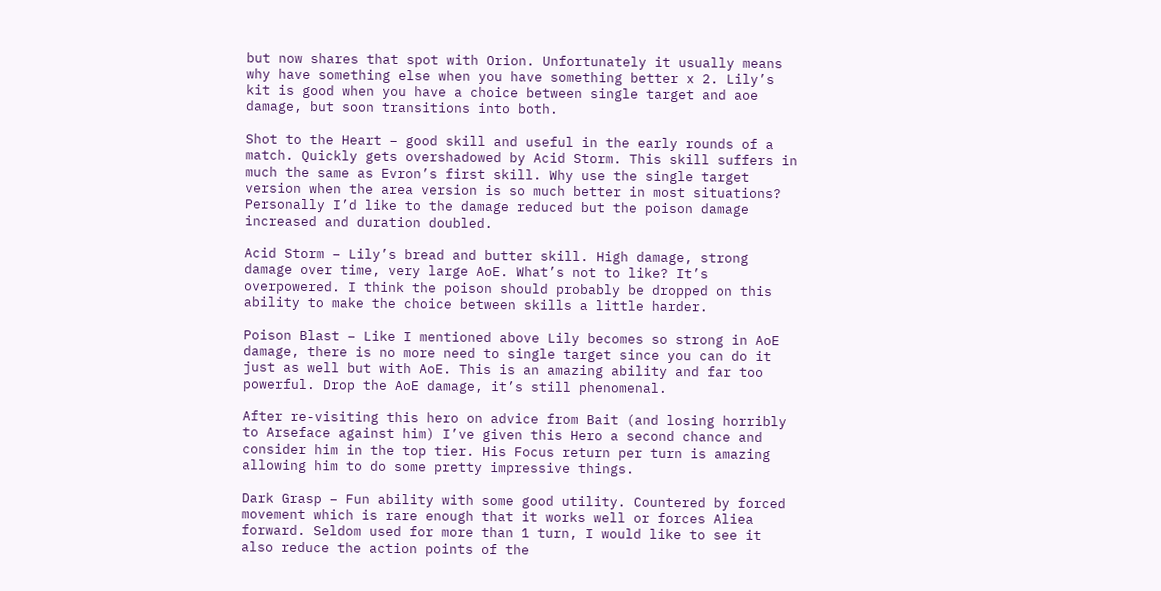but now shares that spot with Orion. Unfortunately it usually means why have something else when you have something better x 2. Lily’s kit is good when you have a choice between single target and aoe damage, but soon transitions into both.

Shot to the Heart – good skill and useful in the early rounds of a match. Quickly gets overshadowed by Acid Storm. This skill suffers in much the same as Evron’s first skill. Why use the single target version when the area version is so much better in most situations? Personally I’d like to the damage reduced but the poison damage increased and duration doubled.

Acid Storm – Lily’s bread and butter skill. High damage, strong damage over time, very large AoE. What’s not to like? It’s overpowered. I think the poison should probably be dropped on this ability to make the choice between skills a little harder.

Poison Blast – Like I mentioned above Lily becomes so strong in AoE damage, there is no more need to single target since you can do it just as well but with AoE. This is an amazing ability and far too powerful. Drop the AoE damage, it’s still phenomenal.

After re-visiting this hero on advice from Bait (and losing horribly to Arseface against him) I’ve given this Hero a second chance and consider him in the top tier. His Focus return per turn is amazing allowing him to do some pretty impressive things.

Dark Grasp – Fun ability with some good utility. Countered by forced movement which is rare enough that it works well or forces Aliea forward. Seldom used for more than 1 turn, I would like to see it also reduce the action points of the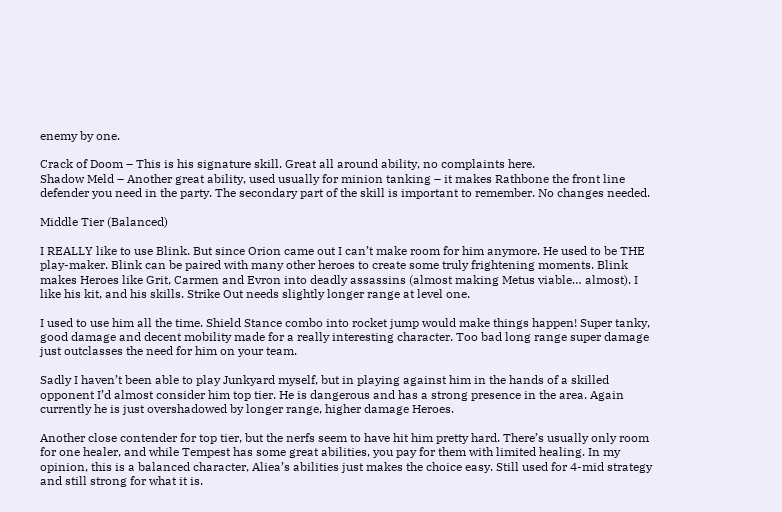enemy by one.

Crack of Doom – This is his signature skill. Great all around ability, no complaints here.
Shadow Meld – Another great ability, used usually for minion tanking – it makes Rathbone the front line defender you need in the party. The secondary part of the skill is important to remember. No changes needed.

Middle Tier (Balanced)

I REALLY like to use Blink. But since Orion came out I can’t make room for him anymore. He used to be THE play-maker. Blink can be paired with many other heroes to create some truly frightening moments. Blink makes Heroes like Grit, Carmen and Evron into deadly assassins (almost making Metus viable… almost). I like his kit, and his skills. Strike Out needs slightly longer range at level one.

I used to use him all the time. Shield Stance combo into rocket jump would make things happen! Super tanky, good damage and decent mobility made for a really interesting character. Too bad long range super damage just outclasses the need for him on your team.

Sadly I haven’t been able to play Junkyard myself, but in playing against him in the hands of a skilled opponent I’d almost consider him top tier. He is dangerous and has a strong presence in the area. Again currently he is just overshadowed by longer range, higher damage Heroes.

Another close contender for top tier, but the nerfs seem to have hit him pretty hard. There’s usually only room for one healer, and while Tempest has some great abilities, you pay for them with limited healing. In my opinion, this is a balanced character, Aliea’s abilities just makes the choice easy. Still used for 4-mid strategy and still strong for what it is.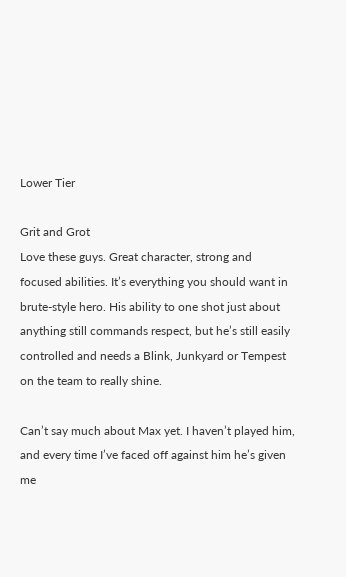Lower Tier

Grit and Grot
Love these guys. Great character, strong and focused abilities. It’s everything you should want in brute-style hero. His ability to one shot just about anything still commands respect, but he’s still easily controlled and needs a Blink, Junkyard or Tempest on the team to really shine.

Can’t say much about Max yet. I haven’t played him, and every time I’ve faced off against him he’s given me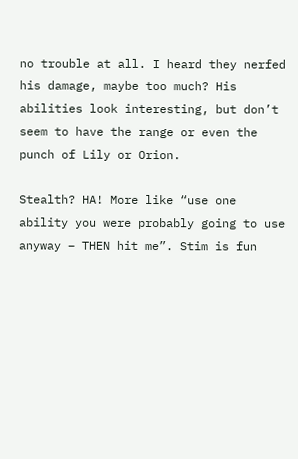no trouble at all. I heard they nerfed his damage, maybe too much? His abilities look interesting, but don’t seem to have the range or even the punch of Lily or Orion.

Stealth? HA! More like “use one ability you were probably going to use anyway – THEN hit me”. Stim is fun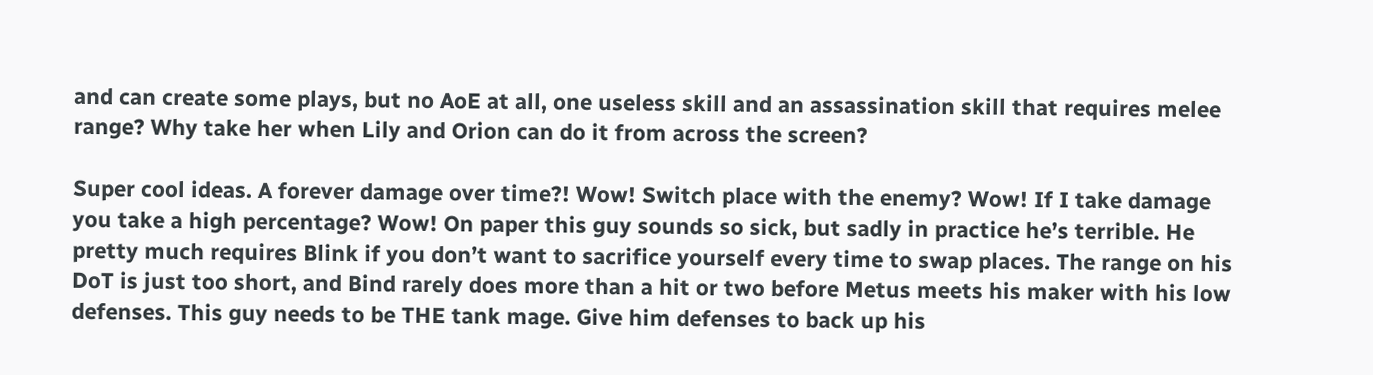and can create some plays, but no AoE at all, one useless skill and an assassination skill that requires melee range? Why take her when Lily and Orion can do it from across the screen?

Super cool ideas. A forever damage over time?! Wow! Switch place with the enemy? Wow! If I take damage you take a high percentage? Wow! On paper this guy sounds so sick, but sadly in practice he’s terrible. He pretty much requires Blink if you don’t want to sacrifice yourself every time to swap places. The range on his DoT is just too short, and Bind rarely does more than a hit or two before Metus meets his maker with his low defenses. This guy needs to be THE tank mage. Give him defenses to back up his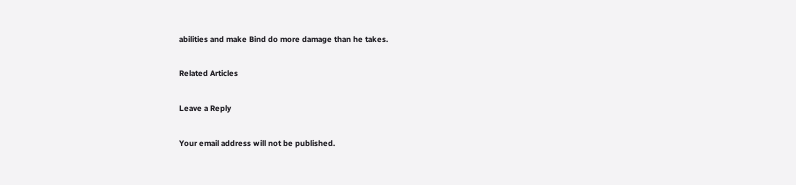abilities and make Bind do more damage than he takes.

Related Articles

Leave a Reply

Your email address will not be published.